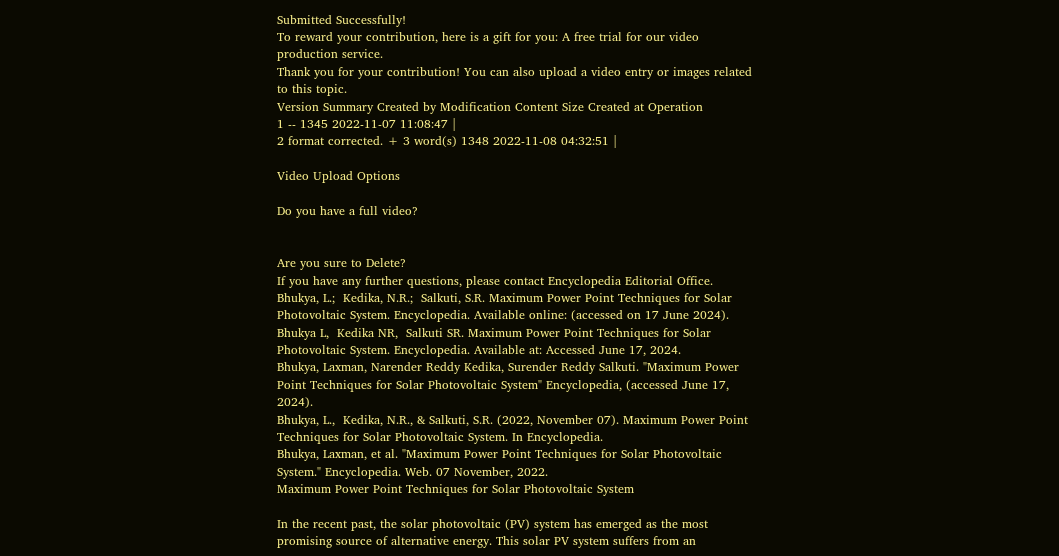Submitted Successfully!
To reward your contribution, here is a gift for you: A free trial for our video production service.
Thank you for your contribution! You can also upload a video entry or images related to this topic.
Version Summary Created by Modification Content Size Created at Operation
1 -- 1345 2022-11-07 11:08:47 |
2 format corrected. + 3 word(s) 1348 2022-11-08 04:32:51 |

Video Upload Options

Do you have a full video?


Are you sure to Delete?
If you have any further questions, please contact Encyclopedia Editorial Office.
Bhukya, L.;  Kedika, N.R.;  Salkuti, S.R. Maximum Power Point Techniques for Solar Photovoltaic System. Encyclopedia. Available online: (accessed on 17 June 2024).
Bhukya L,  Kedika NR,  Salkuti SR. Maximum Power Point Techniques for Solar Photovoltaic System. Encyclopedia. Available at: Accessed June 17, 2024.
Bhukya, Laxman, Narender Reddy Kedika, Surender Reddy Salkuti. "Maximum Power Point Techniques for Solar Photovoltaic System" Encyclopedia, (accessed June 17, 2024).
Bhukya, L.,  Kedika, N.R., & Salkuti, S.R. (2022, November 07). Maximum Power Point Techniques for Solar Photovoltaic System. In Encyclopedia.
Bhukya, Laxman, et al. "Maximum Power Point Techniques for Solar Photovoltaic System." Encyclopedia. Web. 07 November, 2022.
Maximum Power Point Techniques for Solar Photovoltaic System

In the recent past, the solar photovoltaic (PV) system has emerged as the most promising source of alternative energy. This solar PV system suffers from an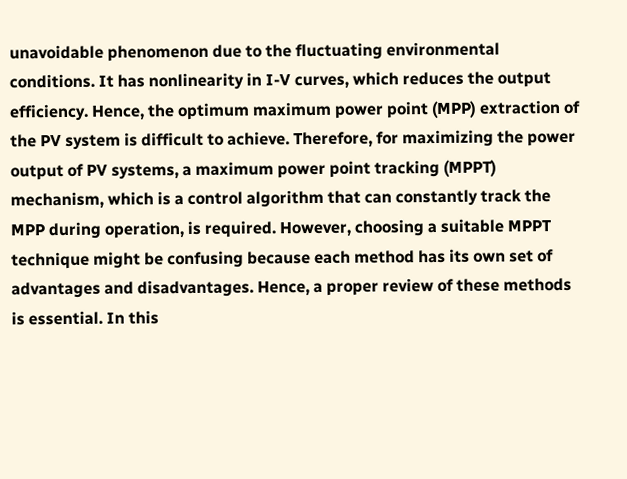unavoidable phenomenon due to the fluctuating environmental conditions. It has nonlinearity in I-V curves, which reduces the output efficiency. Hence, the optimum maximum power point (MPP) extraction of the PV system is difficult to achieve. Therefore, for maximizing the power output of PV systems, a maximum power point tracking (MPPT) mechanism, which is a control algorithm that can constantly track the MPP during operation, is required. However, choosing a suitable MPPT technique might be confusing because each method has its own set of advantages and disadvantages. Hence, a proper review of these methods is essential. In this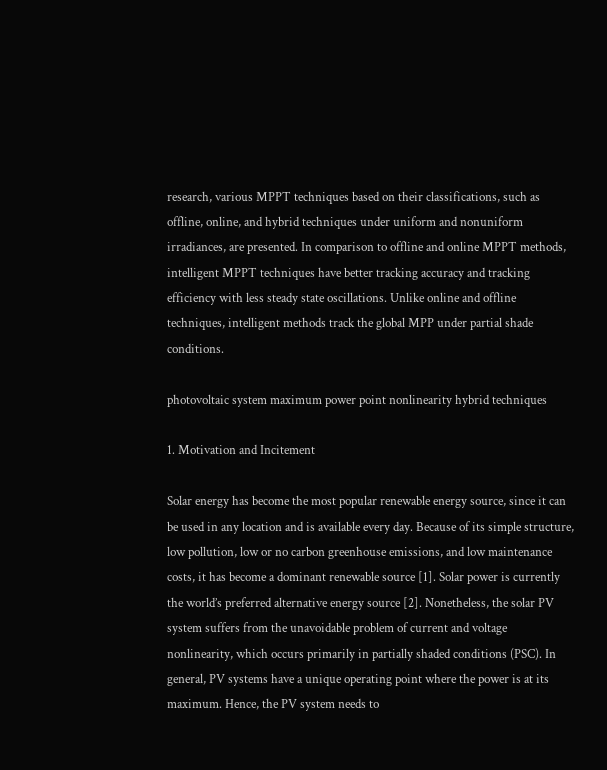research, various MPPT techniques based on their classifications, such as offline, online, and hybrid techniques under uniform and nonuniform irradiances, are presented. In comparison to offline and online MPPT methods, intelligent MPPT techniques have better tracking accuracy and tracking efficiency with less steady state oscillations. Unlike online and offline techniques, intelligent methods track the global MPP under partial shade conditions.

photovoltaic system maximum power point nonlinearity hybrid techniques

1. Motivation and Incitement

Solar energy has become the most popular renewable energy source, since it can be used in any location and is available every day. Because of its simple structure, low pollution, low or no carbon greenhouse emissions, and low maintenance costs, it has become a dominant renewable source [1]. Solar power is currently the world’s preferred alternative energy source [2]. Nonetheless, the solar PV system suffers from the unavoidable problem of current and voltage nonlinearity, which occurs primarily in partially shaded conditions (PSC). In general, PV systems have a unique operating point where the power is at its maximum. Hence, the PV system needs to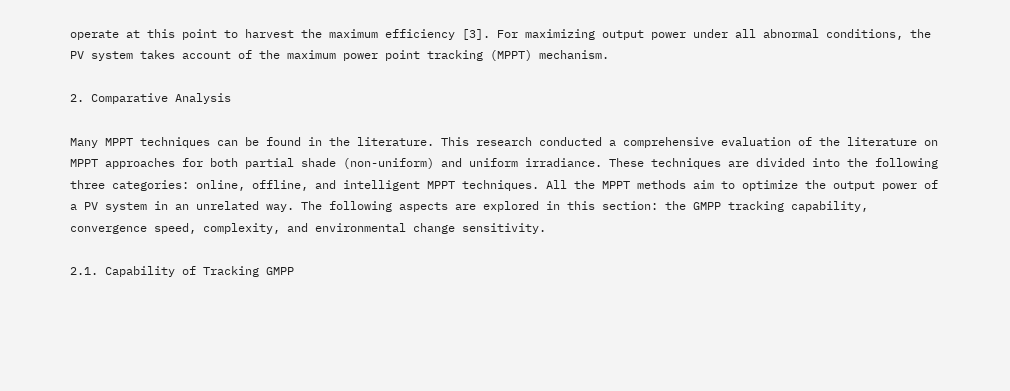operate at this point to harvest the maximum efficiency [3]. For maximizing output power under all abnormal conditions, the PV system takes account of the maximum power point tracking (MPPT) mechanism.

2. Comparative Analysis

Many MPPT techniques can be found in the literature. This research conducted a comprehensive evaluation of the literature on MPPT approaches for both partial shade (non-uniform) and uniform irradiance. These techniques are divided into the following three categories: online, offline, and intelligent MPPT techniques. All the MPPT methods aim to optimize the output power of a PV system in an unrelated way. The following aspects are explored in this section: the GMPP tracking capability, convergence speed, complexity, and environmental change sensitivity.

2.1. Capability of Tracking GMPP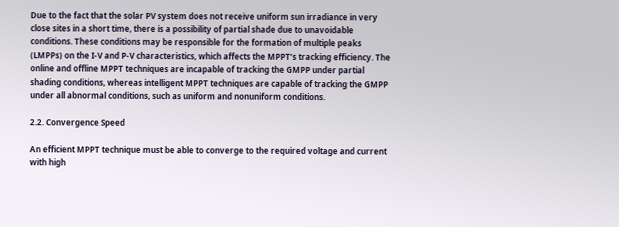Due to the fact that the solar PV system does not receive uniform sun irradiance in very close sites in a short time, there is a possibility of partial shade due to unavoidable conditions. These conditions may be responsible for the formation of multiple peaks (LMPPs) on the I-V and P-V characteristics, which affects the MPPT’s tracking efficiency. The online and offline MPPT techniques are incapable of tracking the GMPP under partial shading conditions, whereas intelligent MPPT techniques are capable of tracking the GMPP under all abnormal conditions, such as uniform and nonuniform conditions.

2.2. Convergence Speed

An efficient MPPT technique must be able to converge to the required voltage and current with high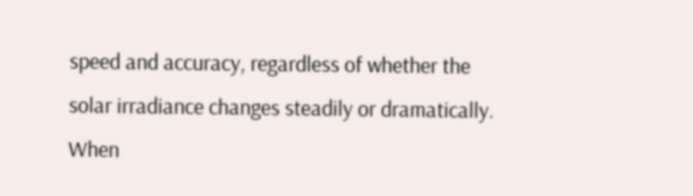speed and accuracy, regardless of whether the solar irradiance changes steadily or dramatically. When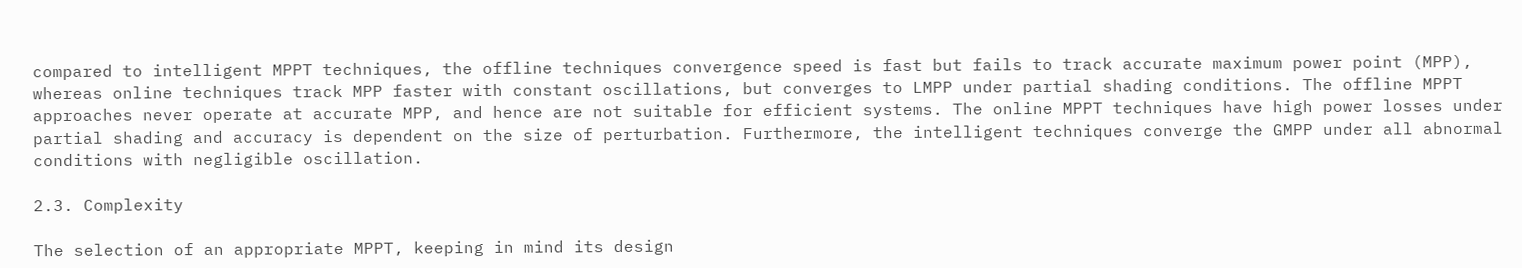compared to intelligent MPPT techniques, the offline techniques convergence speed is fast but fails to track accurate maximum power point (MPP), whereas online techniques track MPP faster with constant oscillations, but converges to LMPP under partial shading conditions. The offline MPPT approaches never operate at accurate MPP, and hence are not suitable for efficient systems. The online MPPT techniques have high power losses under partial shading and accuracy is dependent on the size of perturbation. Furthermore, the intelligent techniques converge the GMPP under all abnormal conditions with negligible oscillation.

2.3. Complexity

The selection of an appropriate MPPT, keeping in mind its design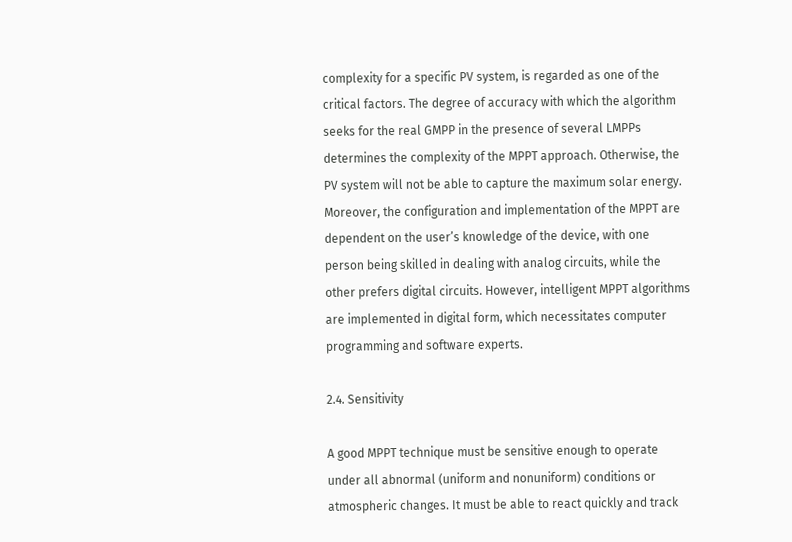complexity for a specific PV system, is regarded as one of the critical factors. The degree of accuracy with which the algorithm seeks for the real GMPP in the presence of several LMPPs determines the complexity of the MPPT approach. Otherwise, the PV system will not be able to capture the maximum solar energy. Moreover, the configuration and implementation of the MPPT are dependent on the user’s knowledge of the device, with one person being skilled in dealing with analog circuits, while the other prefers digital circuits. However, intelligent MPPT algorithms are implemented in digital form, which necessitates computer programming and software experts.

2.4. Sensitivity

A good MPPT technique must be sensitive enough to operate under all abnormal (uniform and nonuniform) conditions or atmospheric changes. It must be able to react quickly and track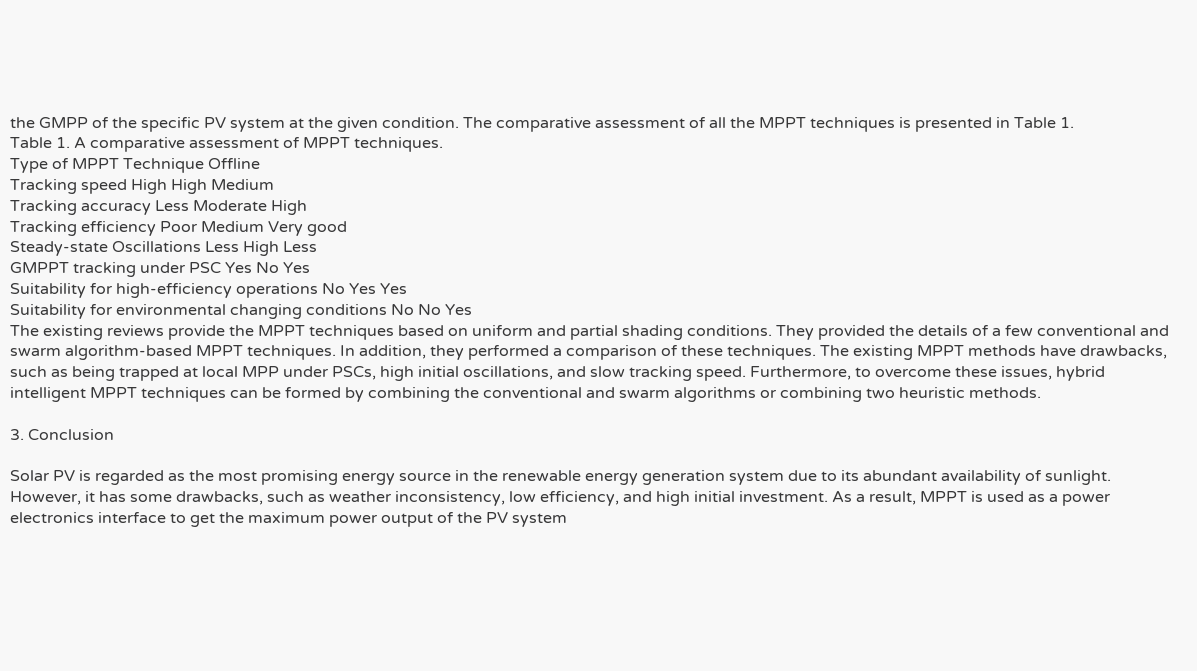the GMPP of the specific PV system at the given condition. The comparative assessment of all the MPPT techniques is presented in Table 1.
Table 1. A comparative assessment of MPPT techniques.
Type of MPPT Technique Offline
Tracking speed High High Medium
Tracking accuracy Less Moderate High
Tracking efficiency Poor Medium Very good
Steady-state Oscillations Less High Less
GMPPT tracking under PSC Yes No Yes
Suitability for high-efficiency operations No Yes Yes
Suitability for environmental changing conditions No No Yes
The existing reviews provide the MPPT techniques based on uniform and partial shading conditions. They provided the details of a few conventional and swarm algorithm-based MPPT techniques. In addition, they performed a comparison of these techniques. The existing MPPT methods have drawbacks, such as being trapped at local MPP under PSCs, high initial oscillations, and slow tracking speed. Furthermore, to overcome these issues, hybrid intelligent MPPT techniques can be formed by combining the conventional and swarm algorithms or combining two heuristic methods.

3. Conclusion

Solar PV is regarded as the most promising energy source in the renewable energy generation system due to its abundant availability of sunlight. However, it has some drawbacks, such as weather inconsistency, low efficiency, and high initial investment. As a result, MPPT is used as a power electronics interface to get the maximum power output of the PV system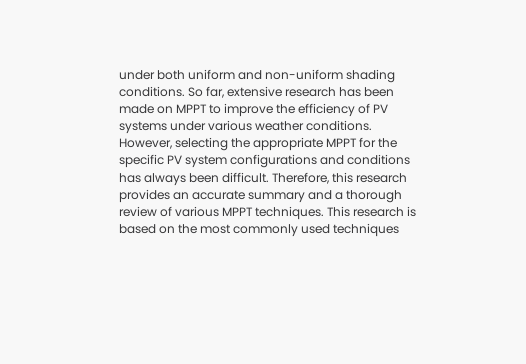under both uniform and non-uniform shading conditions. So far, extensive research has been made on MPPT to improve the efficiency of PV systems under various weather conditions. However, selecting the appropriate MPPT for the specific PV system configurations and conditions has always been difficult. Therefore, this research provides an accurate summary and a thorough review of various MPPT techniques. This research is based on the most commonly used techniques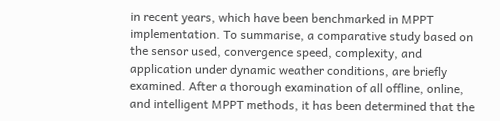in recent years, which have been benchmarked in MPPT implementation. To summarise, a comparative study based on the sensor used, convergence speed, complexity, and application under dynamic weather conditions, are briefly examined. After a thorough examination of all offline, online, and intelligent MPPT methods, it has been determined that the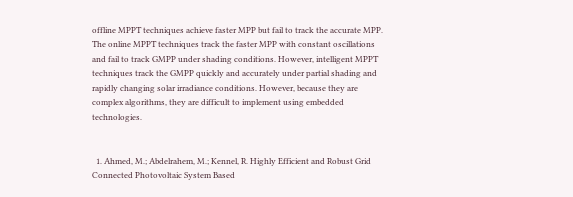offline MPPT techniques achieve faster MPP but fail to track the accurate MPP. The online MPPT techniques track the faster MPP with constant oscillations and fail to track GMPP under shading conditions. However, intelligent MPPT techniques track the GMPP quickly and accurately under partial shading and rapidly changing solar irradiance conditions. However, because they are complex algorithms, they are difficult to implement using embedded technologies.


  1. Ahmed, M.; Abdelrahem, M.; Kennel, R. Highly Efficient and Robust Grid Connected Photovoltaic System Based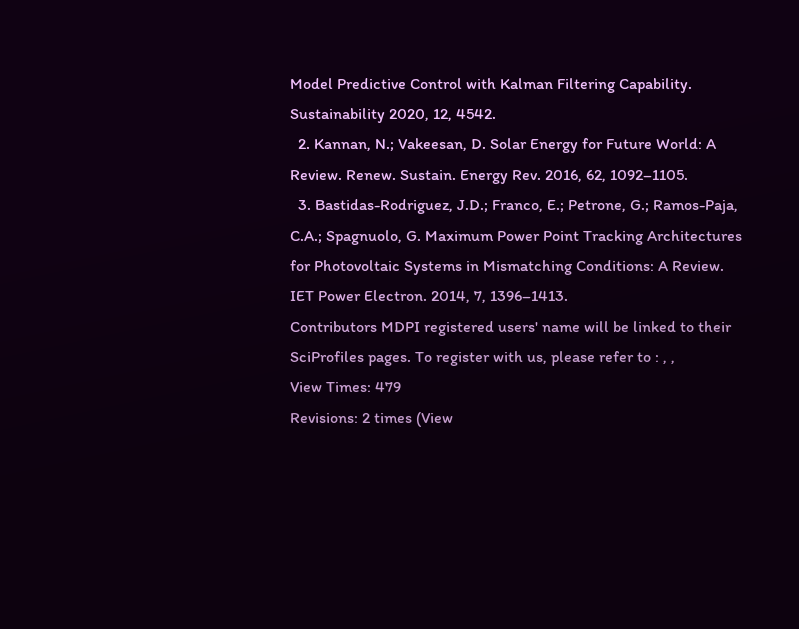Model Predictive Control with Kalman Filtering Capability. Sustainability 2020, 12, 4542.
  2. Kannan, N.; Vakeesan, D. Solar Energy for Future World: A Review. Renew. Sustain. Energy Rev. 2016, 62, 1092–1105.
  3. Bastidas-Rodriguez, J.D.; Franco, E.; Petrone, G.; Ramos-Paja, C.A.; Spagnuolo, G. Maximum Power Point Tracking Architectures for Photovoltaic Systems in Mismatching Conditions: A Review. IET Power Electron. 2014, 7, 1396–1413.
Contributors MDPI registered users' name will be linked to their SciProfiles pages. To register with us, please refer to : , ,
View Times: 479
Revisions: 2 times (View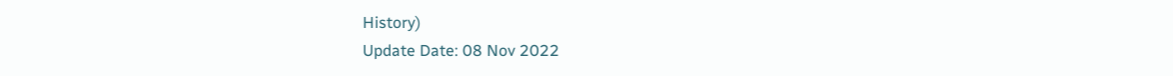History)
Update Date: 08 Nov 2022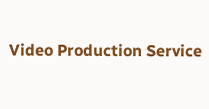Video Production Service